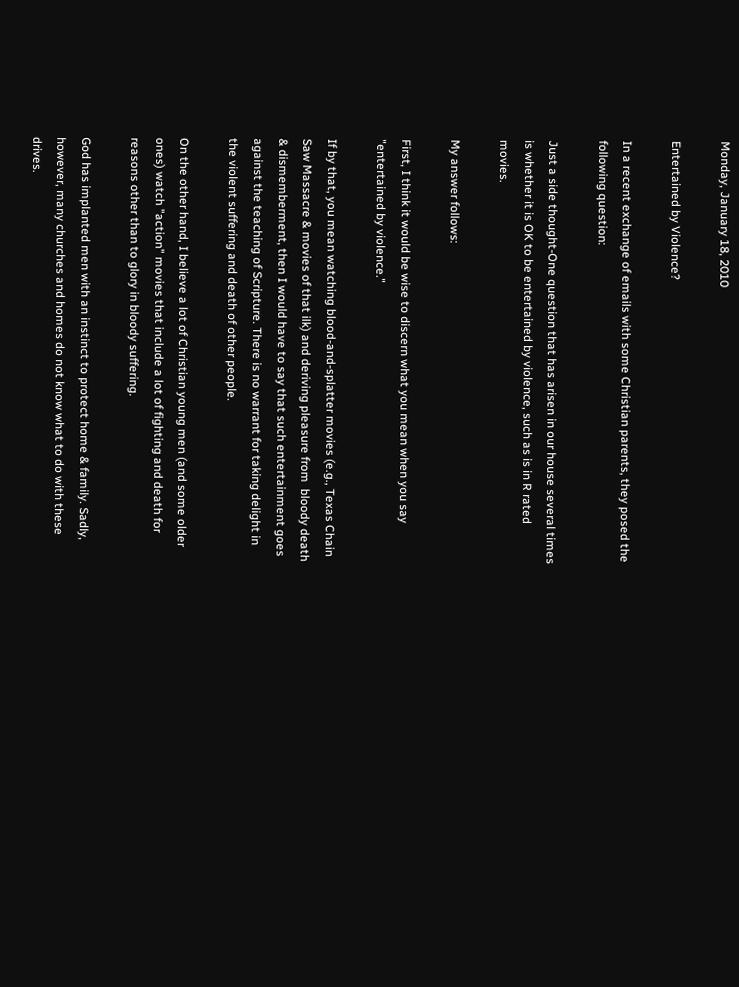Monday, January 18, 2010

Entertained by Violence?

In a recent exchange of emails with some Christian parents, they posed the following question:

Just a side thought-One question that has arisen in our house several times is whether it is OK to be entertained by violence, such as is in R rated movies.

My answer follows:

First, I think it would be wise to discern what you mean when you say "entertained by violence."

If by that, you mean watching blood-and-splatter movies (e.g., Texas Chain Saw Massacre & movies of that ilk) and deriving pleasure from  bloody death & dismemberment, then I would have to say that such entertainment goes against the teaching of Scripture. There is no warrant for taking delight in the violent suffering and death of other people.

On the other hand, I believe a lot of Christian young men (and some older ones) watch "action" movies that include a lot of fighting and death for reasons other than to glory in bloody suffering.

God has implanted men with an instinct to protect home & family. Sadly, however, many churches and homes do not know what to do with these drives.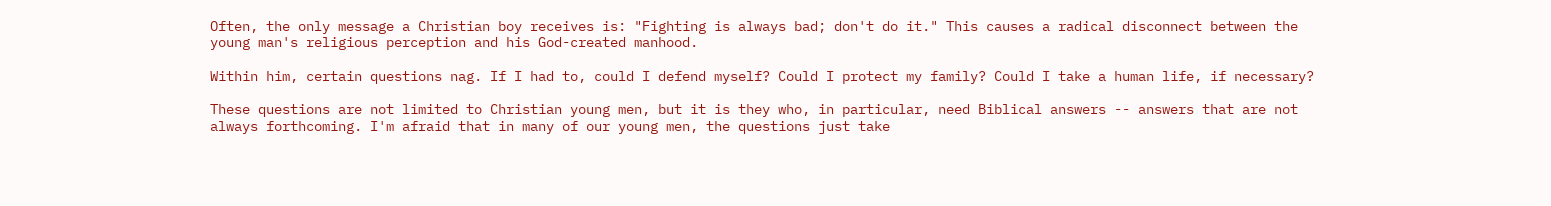Often, the only message a Christian boy receives is: "Fighting is always bad; don't do it." This causes a radical disconnect between the young man's religious perception and his God-created manhood.

Within him, certain questions nag. If I had to, could I defend myself? Could I protect my family? Could I take a human life, if necessary?

These questions are not limited to Christian young men, but it is they who, in particular, need Biblical answers -- answers that are not always forthcoming. I'm afraid that in many of our young men, the questions just take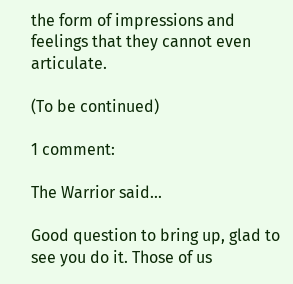the form of impressions and feelings that they cannot even articulate.

(To be continued)

1 comment:

The Warrior said...

Good question to bring up, glad to see you do it. Those of us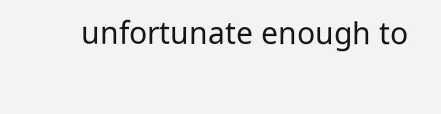unfortunate enough to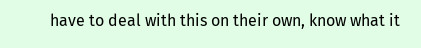have to deal with this on their own, know what it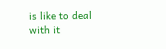is like to deal with it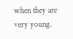when they are very young.